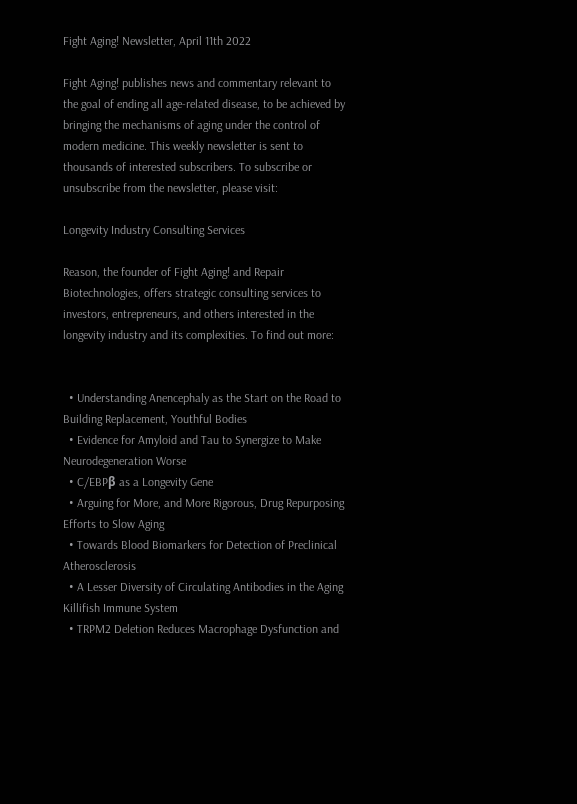Fight Aging! Newsletter, April 11th 2022

Fight Aging! publishes news and commentary relevant to the goal of ending all age-related disease, to be achieved by bringing the mechanisms of aging under the control of modern medicine. This weekly newsletter is sent to thousands of interested subscribers. To subscribe or unsubscribe from the newsletter, please visit:

Longevity Industry Consulting Services

Reason, the founder of Fight Aging! and Repair Biotechnologies, offers strategic consulting services to investors, entrepreneurs, and others interested in the longevity industry and its complexities. To find out more:


  • Understanding Anencephaly as the Start on the Road to Building Replacement, Youthful Bodies
  • Evidence for Amyloid and Tau to Synergize to Make Neurodegeneration Worse
  • C/EBPβ as a Longevity Gene
  • Arguing for More, and More Rigorous, Drug Repurposing Efforts to Slow Aging
  • Towards Blood Biomarkers for Detection of Preclinical Atherosclerosis
  • A Lesser Diversity of Circulating Antibodies in the Aging Killifish Immune System
  • TRPM2 Deletion Reduces Macrophage Dysfunction and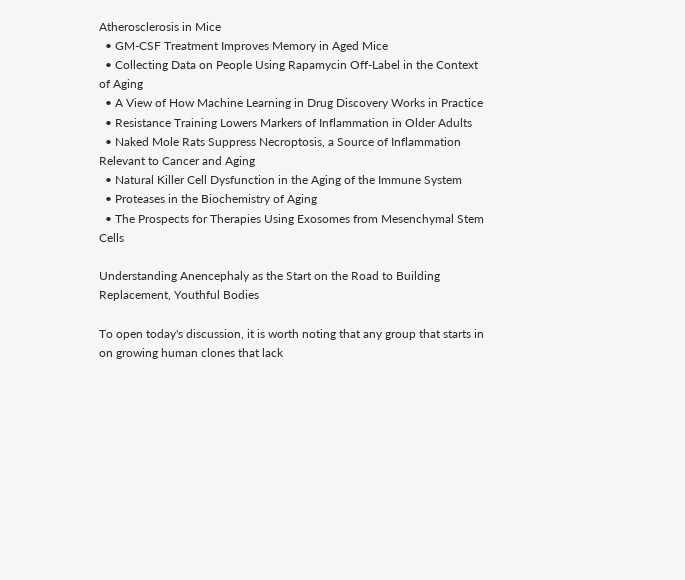Atherosclerosis in Mice
  • GM-CSF Treatment Improves Memory in Aged Mice
  • Collecting Data on People Using Rapamycin Off-Label in the Context of Aging
  • A View of How Machine Learning in Drug Discovery Works in Practice
  • Resistance Training Lowers Markers of Inflammation in Older Adults
  • Naked Mole Rats Suppress Necroptosis, a Source of Inflammation Relevant to Cancer and Aging
  • Natural Killer Cell Dysfunction in the Aging of the Immune System
  • Proteases in the Biochemistry of Aging
  • The Prospects for Therapies Using Exosomes from Mesenchymal Stem Cells

Understanding Anencephaly as the Start on the Road to Building Replacement, Youthful Bodies

To open today's discussion, it is worth noting that any group that starts in on growing human clones that lack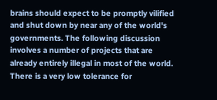brains should expect to be promptly vilified and shut down by near any of the world's governments. The following discussion involves a number of projects that are already entirely illegal in most of the world. There is a very low tolerance for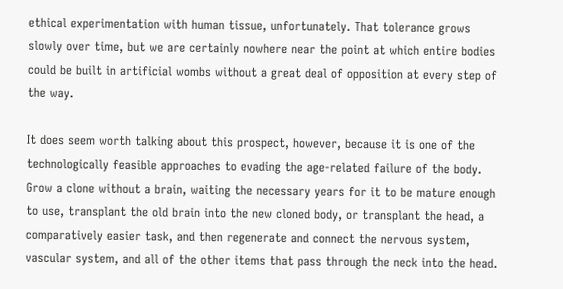ethical experimentation with human tissue, unfortunately. That tolerance grows slowly over time, but we are certainly nowhere near the point at which entire bodies could be built in artificial wombs without a great deal of opposition at every step of the way.

It does seem worth talking about this prospect, however, because it is one of the technologically feasible approaches to evading the age-related failure of the body. Grow a clone without a brain, waiting the necessary years for it to be mature enough to use, transplant the old brain into the new cloned body, or transplant the head, a comparatively easier task, and then regenerate and connect the nervous system, vascular system, and all of the other items that pass through the neck into the head.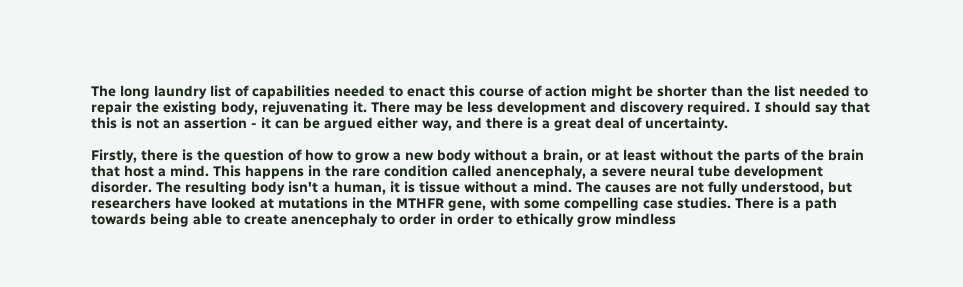The long laundry list of capabilities needed to enact this course of action might be shorter than the list needed to repair the existing body, rejuvenating it. There may be less development and discovery required. I should say that this is not an assertion - it can be argued either way, and there is a great deal of uncertainty.

Firstly, there is the question of how to grow a new body without a brain, or at least without the parts of the brain that host a mind. This happens in the rare condition called anencephaly, a severe neural tube development disorder. The resulting body isn't a human, it is tissue without a mind. The causes are not fully understood, but researchers have looked at mutations in the MTHFR gene, with some compelling case studies. There is a path towards being able to create anencephaly to order in order to ethically grow mindless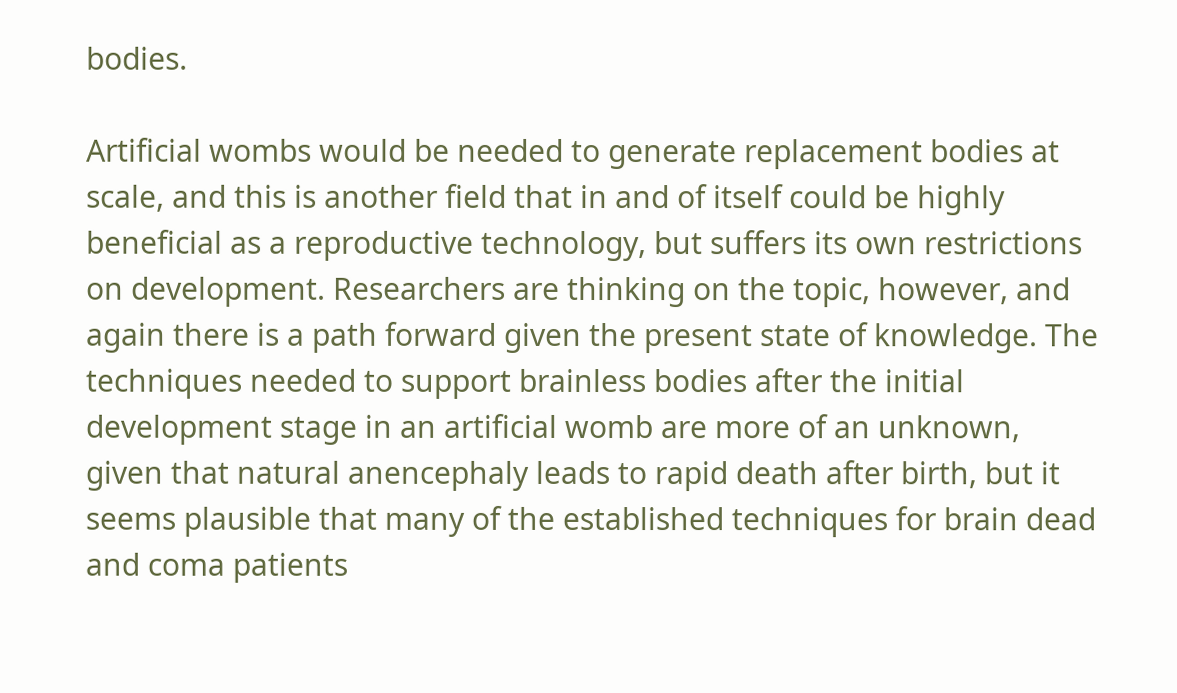bodies.

Artificial wombs would be needed to generate replacement bodies at scale, and this is another field that in and of itself could be highly beneficial as a reproductive technology, but suffers its own restrictions on development. Researchers are thinking on the topic, however, and again there is a path forward given the present state of knowledge. The techniques needed to support brainless bodies after the initial development stage in an artificial womb are more of an unknown, given that natural anencephaly leads to rapid death after birth, but it seems plausible that many of the established techniques for brain dead and coma patients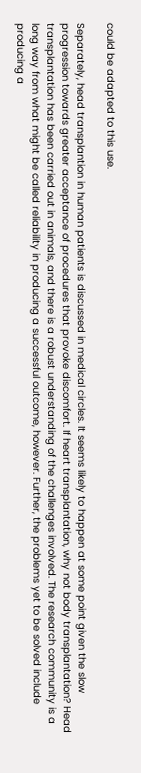could be adapted to this use.

Separately, head transplantion in human patients is discussed in medical circles. It seems likely to happen at some point given the slow progression towards greater acceptance of procedures that provoke discomfort. If heart transplantation, why not body transplantation? Head transplantation has been carried out in animals, and there is a robust understanding of the challenges involved. The research community is a long way from what might be called reliability in producing a successful outcome, however. Further, the problems yet to be solved include producing a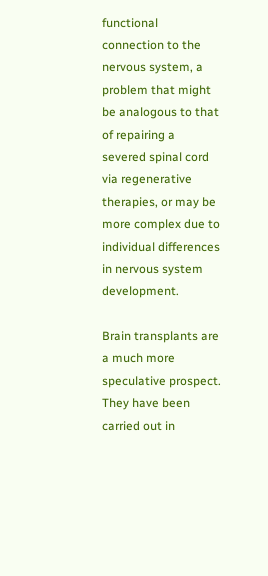functional connection to the nervous system, a problem that might be analogous to that of repairing a severed spinal cord via regenerative therapies, or may be more complex due to individual differences in nervous system development.

Brain transplants are a much more speculative prospect. They have been carried out in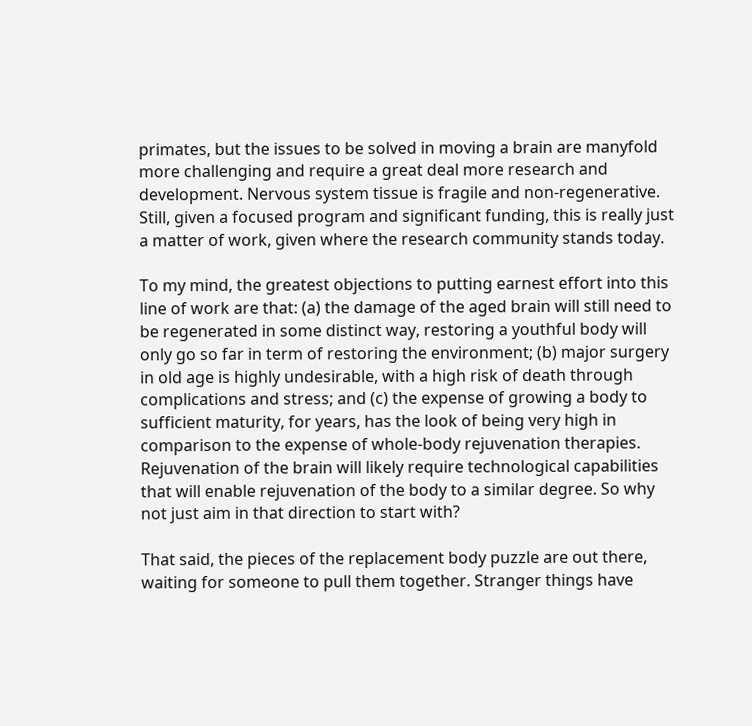primates, but the issues to be solved in moving a brain are manyfold more challenging and require a great deal more research and development. Nervous system tissue is fragile and non-regenerative. Still, given a focused program and significant funding, this is really just a matter of work, given where the research community stands today.

To my mind, the greatest objections to putting earnest effort into this line of work are that: (a) the damage of the aged brain will still need to be regenerated in some distinct way, restoring a youthful body will only go so far in term of restoring the environment; (b) major surgery in old age is highly undesirable, with a high risk of death through complications and stress; and (c) the expense of growing a body to sufficient maturity, for years, has the look of being very high in comparison to the expense of whole-body rejuvenation therapies. Rejuvenation of the brain will likely require technological capabilities that will enable rejuvenation of the body to a similar degree. So why not just aim in that direction to start with?

That said, the pieces of the replacement body puzzle are out there, waiting for someone to pull them together. Stranger things have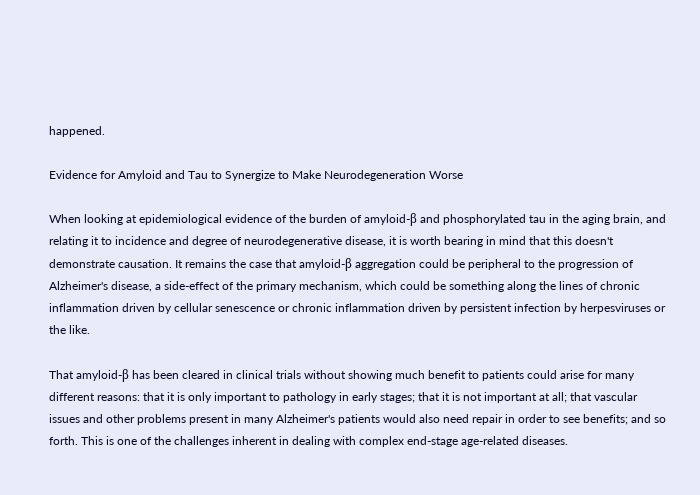happened.

Evidence for Amyloid and Tau to Synergize to Make Neurodegeneration Worse

When looking at epidemiological evidence of the burden of amyloid-β and phosphorylated tau in the aging brain, and relating it to incidence and degree of neurodegenerative disease, it is worth bearing in mind that this doesn't demonstrate causation. It remains the case that amyloid-β aggregation could be peripheral to the progression of Alzheimer's disease, a side-effect of the primary mechanism, which could be something along the lines of chronic inflammation driven by cellular senescence or chronic inflammation driven by persistent infection by herpesviruses or the like.

That amyloid-β has been cleared in clinical trials without showing much benefit to patients could arise for many different reasons: that it is only important to pathology in early stages; that it is not important at all; that vascular issues and other problems present in many Alzheimer's patients would also need repair in order to see benefits; and so forth. This is one of the challenges inherent in dealing with complex end-stage age-related diseases.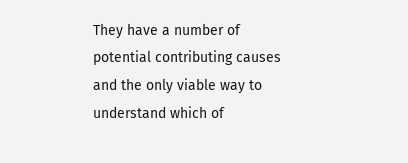They have a number of potential contributing causes and the only viable way to understand which of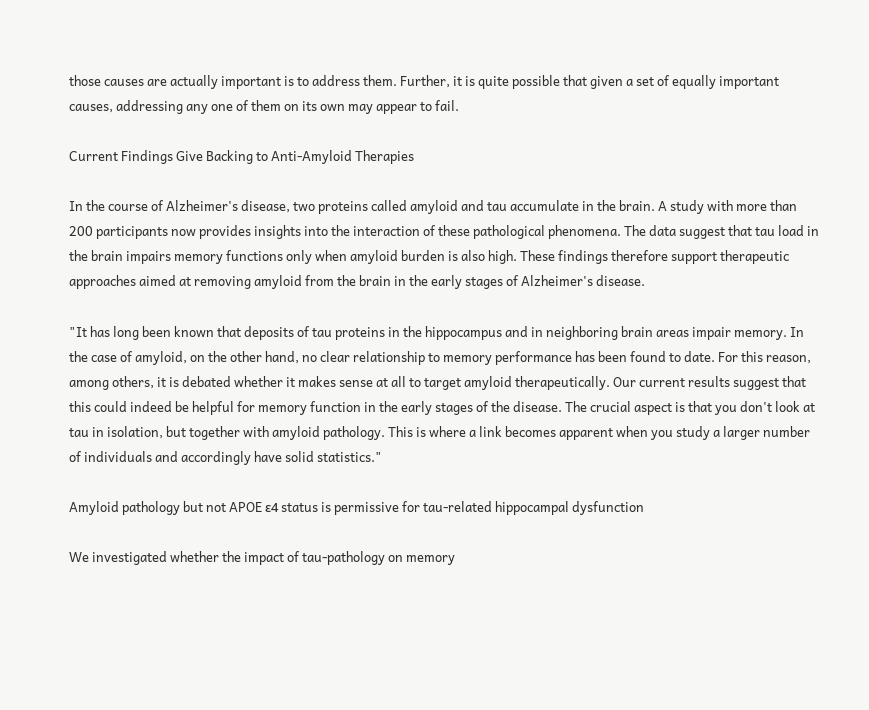those causes are actually important is to address them. Further, it is quite possible that given a set of equally important causes, addressing any one of them on its own may appear to fail.

Current Findings Give Backing to Anti-Amyloid Therapies

In the course of Alzheimer's disease, two proteins called amyloid and tau accumulate in the brain. A study with more than 200 participants now provides insights into the interaction of these pathological phenomena. The data suggest that tau load in the brain impairs memory functions only when amyloid burden is also high. These findings therefore support therapeutic approaches aimed at removing amyloid from the brain in the early stages of Alzheimer's disease.

"It has long been known that deposits of tau proteins in the hippocampus and in neighboring brain areas impair memory. In the case of amyloid, on the other hand, no clear relationship to memory performance has been found to date. For this reason, among others, it is debated whether it makes sense at all to target amyloid therapeutically. Our current results suggest that this could indeed be helpful for memory function in the early stages of the disease. The crucial aspect is that you don't look at tau in isolation, but together with amyloid pathology. This is where a link becomes apparent when you study a larger number of individuals and accordingly have solid statistics."

Amyloid pathology but not APOE ε4 status is permissive for tau-related hippocampal dysfunction

We investigated whether the impact of tau-pathology on memory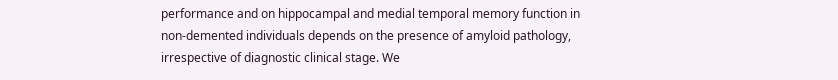performance and on hippocampal and medial temporal memory function in non-demented individuals depends on the presence of amyloid pathology, irrespective of diagnostic clinical stage. We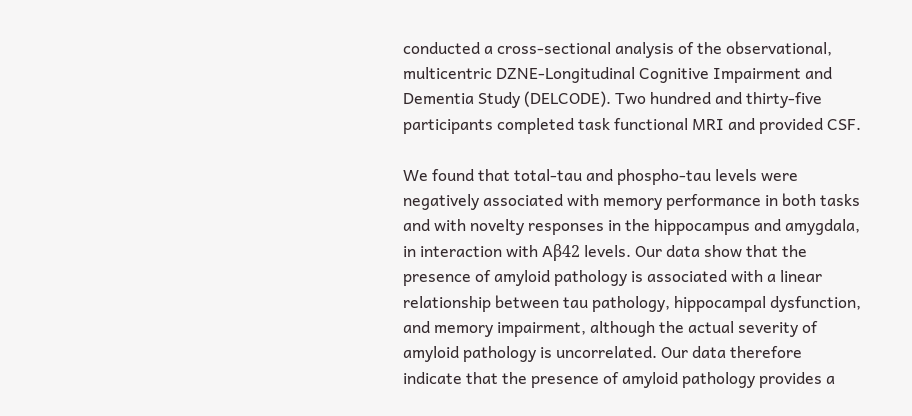conducted a cross-sectional analysis of the observational, multicentric DZNE-Longitudinal Cognitive Impairment and Dementia Study (DELCODE). Two hundred and thirty-five participants completed task functional MRI and provided CSF.

We found that total-tau and phospho-tau levels were negatively associated with memory performance in both tasks and with novelty responses in the hippocampus and amygdala, in interaction with Aβ42 levels. Our data show that the presence of amyloid pathology is associated with a linear relationship between tau pathology, hippocampal dysfunction, and memory impairment, although the actual severity of amyloid pathology is uncorrelated. Our data therefore indicate that the presence of amyloid pathology provides a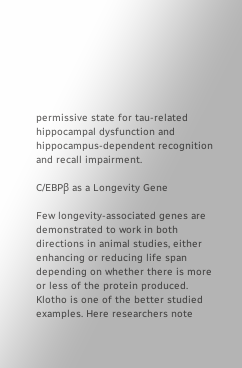permissive state for tau-related hippocampal dysfunction and hippocampus-dependent recognition and recall impairment.

C/EBPβ as a Longevity Gene

Few longevity-associated genes are demonstrated to work in both directions in animal studies, either enhancing or reducing life span depending on whether there is more or less of the protein produced. Klotho is one of the better studied examples. Here researchers note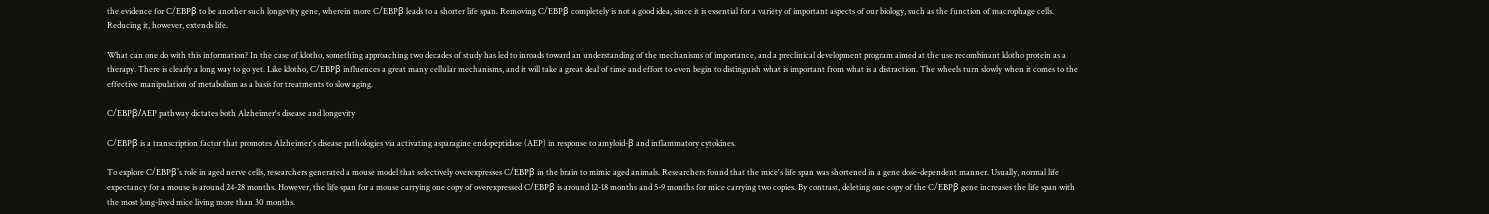the evidence for C/EBPβ to be another such longevity gene, wherein more C/EBPβ leads to a shorter life span. Removing C/EBPβ completely is not a good idea, since it is essential for a variety of important aspects of our biology, such as the function of macrophage cells. Reducing it, however, extends life.

What can one do with this information? In the case of klotho, something approaching two decades of study has led to inroads toward an understanding of the mechanisms of importance, and a preclinical development program aimed at the use recombinant klotho protein as a therapy. There is clearly a long way to go yet. Like klotho, C/EBPβ influences a great many cellular mechanisms, and it will take a great deal of time and effort to even begin to distinguish what is important from what is a distraction. The wheels turn slowly when it comes to the effective manipulation of metabolism as a basis for treatments to slow aging.

C/EBPβ/AEP pathway dictates both Alzheimer's disease and longevity

C/EBPβ is a transcription factor that promotes Alzheimer's disease pathologies via activating asparagine endopeptidase (AEP) in response to amyloid-β and inflammatory cytokines.

To explore C/EBPβ's role in aged nerve cells, researchers generated a mouse model that selectively overexpresses C/EBPβ in the brain to mimic aged animals. Researchers found that the mice's life span was shortened in a gene dose-dependent manner. Usually, normal life expectancy for a mouse is around 24-28 months. However, the life span for a mouse carrying one copy of overexpressed C/EBPβ is around 12-18 months and 5-9 months for mice carrying two copies. By contrast, deleting one copy of the C/EBPβ gene increases the life span with the most long-lived mice living more than 30 months.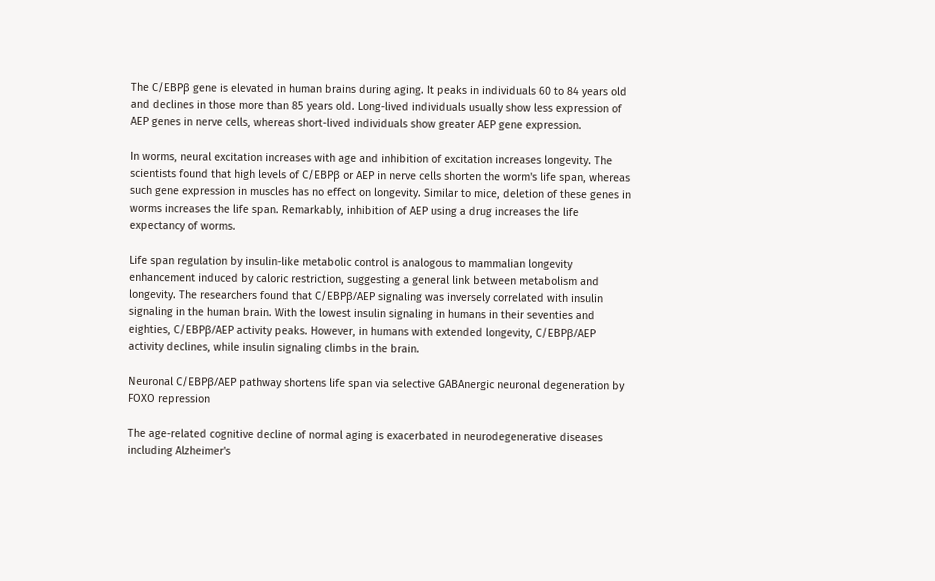The C/EBPβ gene is elevated in human brains during aging. It peaks in individuals 60 to 84 years old and declines in those more than 85 years old. Long-lived individuals usually show less expression of AEP genes in nerve cells, whereas short-lived individuals show greater AEP gene expression.

In worms, neural excitation increases with age and inhibition of excitation increases longevity. The scientists found that high levels of C/EBPβ or AEP in nerve cells shorten the worm's life span, whereas such gene expression in muscles has no effect on longevity. Similar to mice, deletion of these genes in worms increases the life span. Remarkably, inhibition of AEP using a drug increases the life expectancy of worms.

Life span regulation by insulin-like metabolic control is analogous to mammalian longevity enhancement induced by caloric restriction, suggesting a general link between metabolism and longevity. The researchers found that C/EBPβ/AEP signaling was inversely correlated with insulin signaling in the human brain. With the lowest insulin signaling in humans in their seventies and eighties, C/EBPβ/AEP activity peaks. However, in humans with extended longevity, C/EBPβ/AEP activity declines, while insulin signaling climbs in the brain.

Neuronal C/EBPβ/AEP pathway shortens life span via selective GABAnergic neuronal degeneration by FOXO repression

The age-related cognitive decline of normal aging is exacerbated in neurodegenerative diseases including Alzheimer's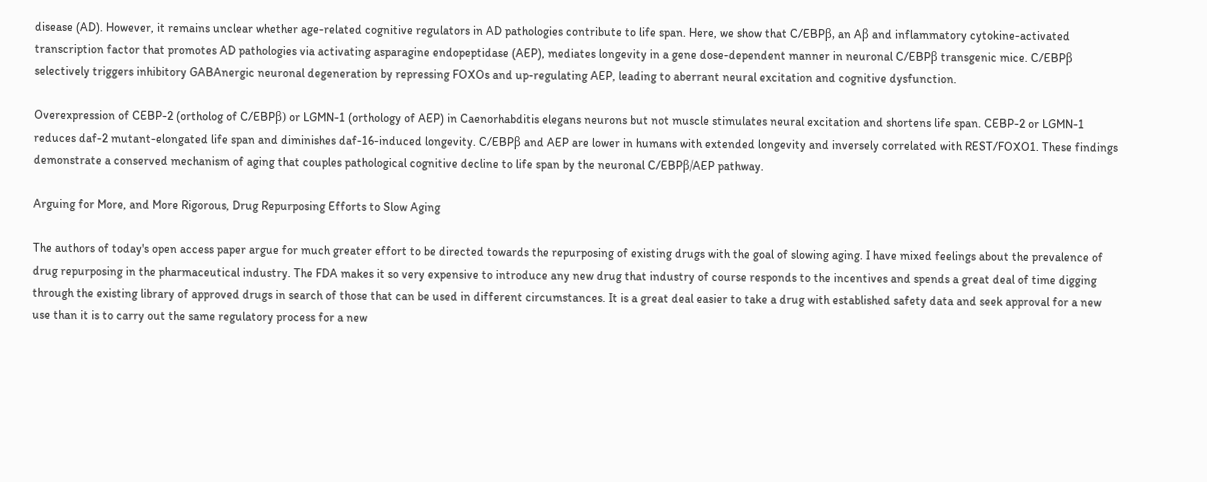disease (AD). However, it remains unclear whether age-related cognitive regulators in AD pathologies contribute to life span. Here, we show that C/EBPβ, an Aβ and inflammatory cytokine-activated transcription factor that promotes AD pathologies via activating asparagine endopeptidase (AEP), mediates longevity in a gene dose-dependent manner in neuronal C/EBPβ transgenic mice. C/EBPβ selectively triggers inhibitory GABAnergic neuronal degeneration by repressing FOXOs and up-regulating AEP, leading to aberrant neural excitation and cognitive dysfunction.

Overexpression of CEBP-2 (ortholog of C/EBPβ) or LGMN-1 (orthology of AEP) in Caenorhabditis elegans neurons but not muscle stimulates neural excitation and shortens life span. CEBP-2 or LGMN-1 reduces daf-2 mutant-elongated life span and diminishes daf-16-induced longevity. C/EBPβ and AEP are lower in humans with extended longevity and inversely correlated with REST/FOXO1. These findings demonstrate a conserved mechanism of aging that couples pathological cognitive decline to life span by the neuronal C/EBPβ/AEP pathway.

Arguing for More, and More Rigorous, Drug Repurposing Efforts to Slow Aging

The authors of today's open access paper argue for much greater effort to be directed towards the repurposing of existing drugs with the goal of slowing aging. I have mixed feelings about the prevalence of drug repurposing in the pharmaceutical industry. The FDA makes it so very expensive to introduce any new drug that industry of course responds to the incentives and spends a great deal of time digging through the existing library of approved drugs in search of those that can be used in different circumstances. It is a great deal easier to take a drug with established safety data and seek approval for a new use than it is to carry out the same regulatory process for a new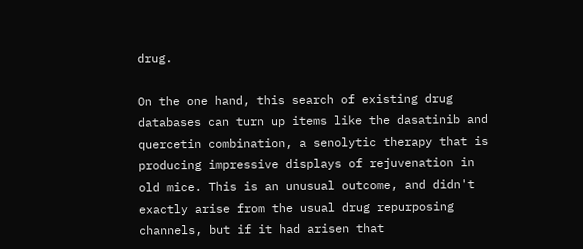drug.

On the one hand, this search of existing drug databases can turn up items like the dasatinib and quercetin combination, a senolytic therapy that is producing impressive displays of rejuvenation in old mice. This is an unusual outcome, and didn't exactly arise from the usual drug repurposing channels, but if it had arisen that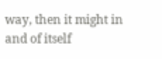way, then it might in and of itself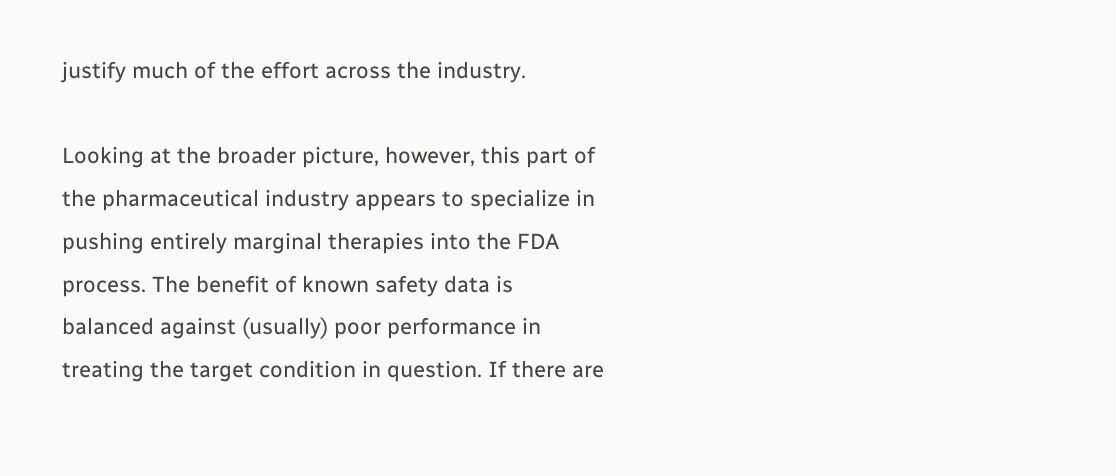justify much of the effort across the industry.

Looking at the broader picture, however, this part of the pharmaceutical industry appears to specialize in pushing entirely marginal therapies into the FDA process. The benefit of known safety data is balanced against (usually) poor performance in treating the target condition in question. If there are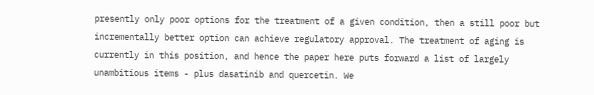presently only poor options for the treatment of a given condition, then a still poor but incrementally better option can achieve regulatory approval. The treatment of aging is currently in this position, and hence the paper here puts forward a list of largely unambitious items - plus dasatinib and quercetin. We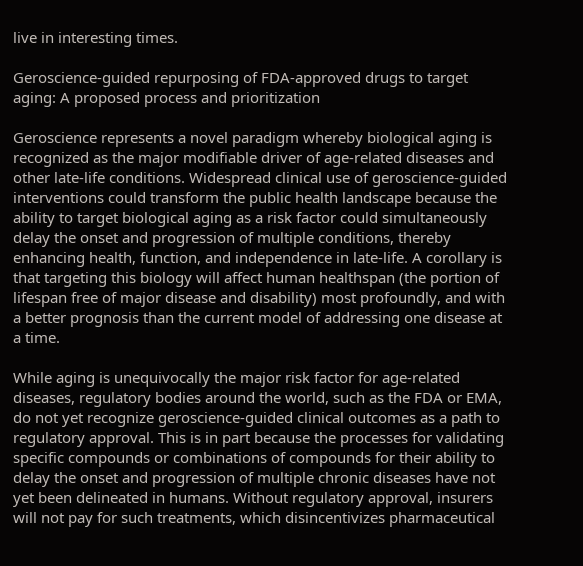live in interesting times.

Geroscience-guided repurposing of FDA-approved drugs to target aging: A proposed process and prioritization

Geroscience represents a novel paradigm whereby biological aging is recognized as the major modifiable driver of age-related diseases and other late-life conditions. Widespread clinical use of geroscience-guided interventions could transform the public health landscape because the ability to target biological aging as a risk factor could simultaneously delay the onset and progression of multiple conditions, thereby enhancing health, function, and independence in late-life. A corollary is that targeting this biology will affect human healthspan (the portion of lifespan free of major disease and disability) most profoundly, and with a better prognosis than the current model of addressing one disease at a time.

While aging is unequivocally the major risk factor for age-related diseases, regulatory bodies around the world, such as the FDA or EMA, do not yet recognize geroscience-guided clinical outcomes as a path to regulatory approval. This is in part because the processes for validating specific compounds or combinations of compounds for their ability to delay the onset and progression of multiple chronic diseases have not yet been delineated in humans. Without regulatory approval, insurers will not pay for such treatments, which disincentivizes pharmaceutical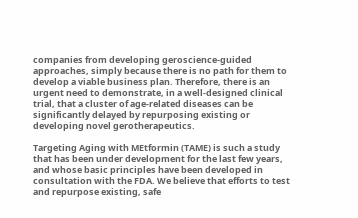companies from developing geroscience-guided approaches, simply because there is no path for them to develop a viable business plan. Therefore, there is an urgent need to demonstrate, in a well-designed clinical trial, that a cluster of age-related diseases can be significantly delayed by repurposing existing or developing novel gerotherapeutics.

Targeting Aging with MEtformin (TAME) is such a study that has been under development for the last few years, and whose basic principles have been developed in consultation with the FDA. We believe that efforts to test and repurpose existing, safe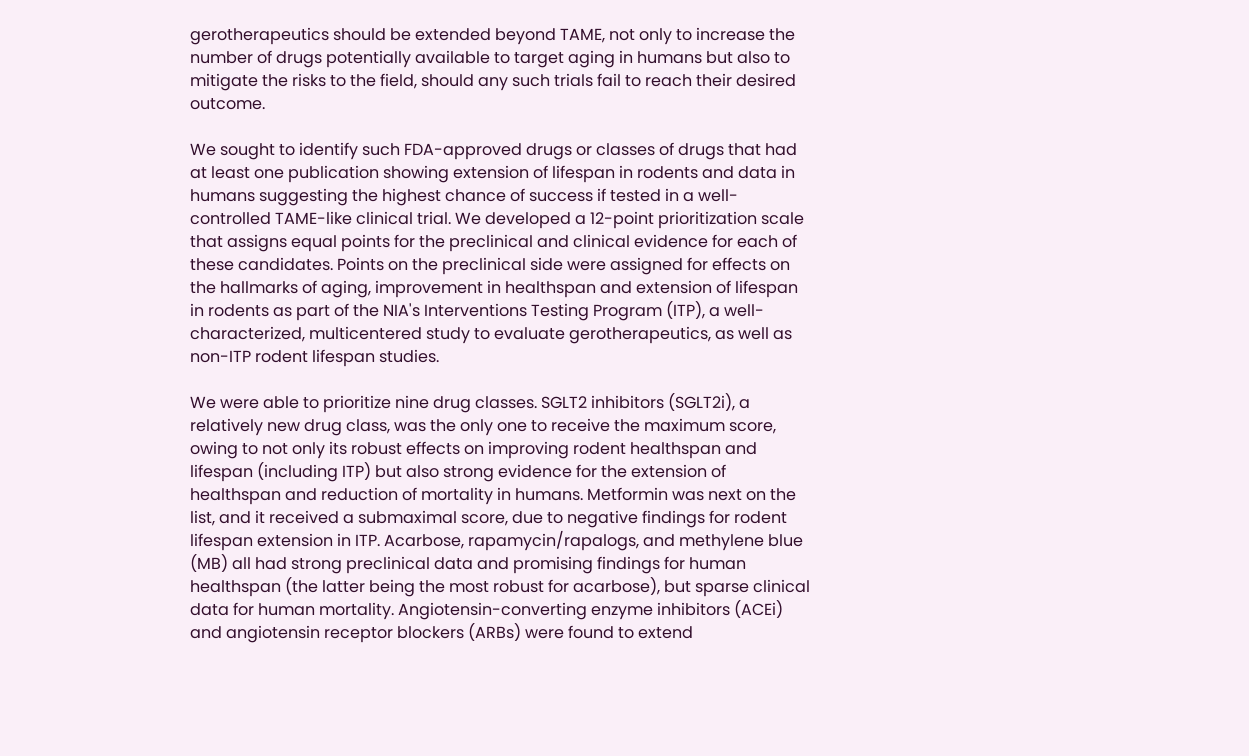gerotherapeutics should be extended beyond TAME, not only to increase the number of drugs potentially available to target aging in humans but also to mitigate the risks to the field, should any such trials fail to reach their desired outcome.

We sought to identify such FDA-approved drugs or classes of drugs that had at least one publication showing extension of lifespan in rodents and data in humans suggesting the highest chance of success if tested in a well-controlled TAME-like clinical trial. We developed a 12-point prioritization scale that assigns equal points for the preclinical and clinical evidence for each of these candidates. Points on the preclinical side were assigned for effects on the hallmarks of aging, improvement in healthspan and extension of lifespan in rodents as part of the NIA's Interventions Testing Program (ITP), a well-characterized, multicentered study to evaluate gerotherapeutics, as well as non-ITP rodent lifespan studies.

We were able to prioritize nine drug classes. SGLT2 inhibitors (SGLT2i), a relatively new drug class, was the only one to receive the maximum score, owing to not only its robust effects on improving rodent healthspan and lifespan (including ITP) but also strong evidence for the extension of healthspan and reduction of mortality in humans. Metformin was next on the list, and it received a submaximal score, due to negative findings for rodent lifespan extension in ITP. Acarbose, rapamycin/rapalogs, and methylene blue (MB) all had strong preclinical data and promising findings for human healthspan (the latter being the most robust for acarbose), but sparse clinical data for human mortality. Angiotensin-converting enzyme inhibitors (ACEi) and angiotensin receptor blockers (ARBs) were found to extend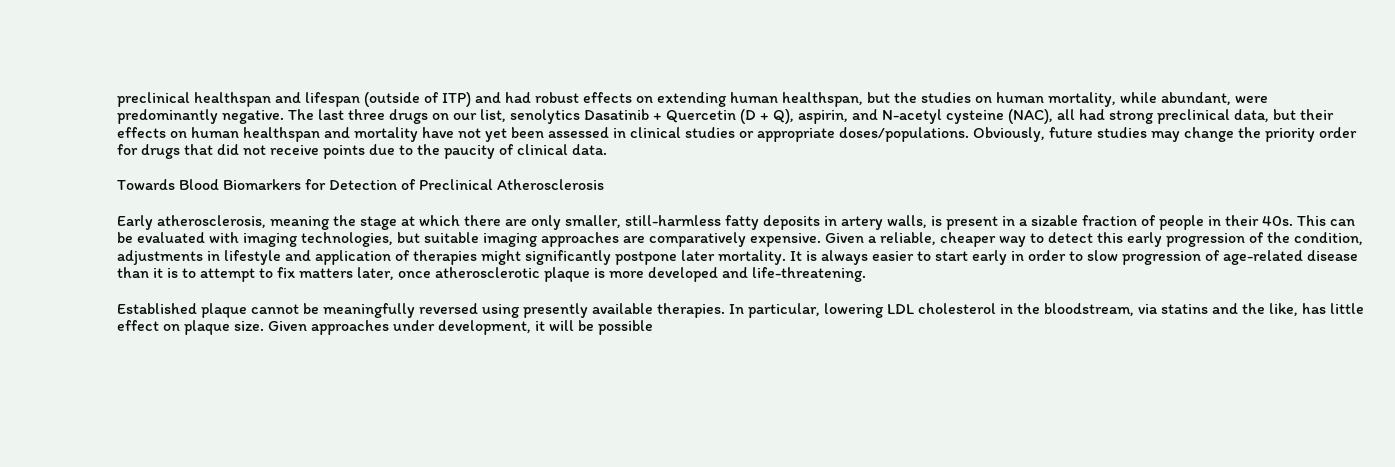preclinical healthspan and lifespan (outside of ITP) and had robust effects on extending human healthspan, but the studies on human mortality, while abundant, were predominantly negative. The last three drugs on our list, senolytics Dasatinib + Quercetin (D + Q), aspirin, and N-acetyl cysteine (NAC), all had strong preclinical data, but their effects on human healthspan and mortality have not yet been assessed in clinical studies or appropriate doses/populations. Obviously, future studies may change the priority order for drugs that did not receive points due to the paucity of clinical data.

Towards Blood Biomarkers for Detection of Preclinical Atherosclerosis

Early atherosclerosis, meaning the stage at which there are only smaller, still-harmless fatty deposits in artery walls, is present in a sizable fraction of people in their 40s. This can be evaluated with imaging technologies, but suitable imaging approaches are comparatively expensive. Given a reliable, cheaper way to detect this early progression of the condition, adjustments in lifestyle and application of therapies might significantly postpone later mortality. It is always easier to start early in order to slow progression of age-related disease than it is to attempt to fix matters later, once atherosclerotic plaque is more developed and life-threatening.

Established plaque cannot be meaningfully reversed using presently available therapies. In particular, lowering LDL cholesterol in the bloodstream, via statins and the like, has little effect on plaque size. Given approaches under development, it will be possible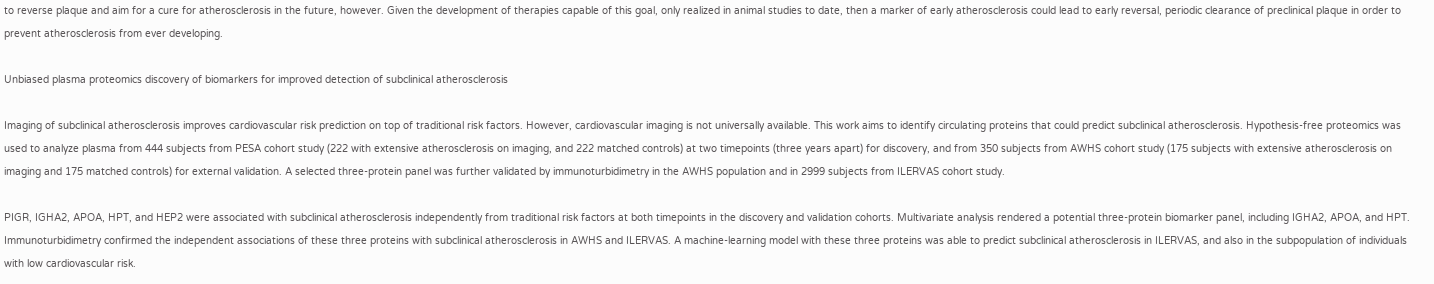to reverse plaque and aim for a cure for atherosclerosis in the future, however. Given the development of therapies capable of this goal, only realized in animal studies to date, then a marker of early atherosclerosis could lead to early reversal, periodic clearance of preclinical plaque in order to prevent atherosclerosis from ever developing.

Unbiased plasma proteomics discovery of biomarkers for improved detection of subclinical atherosclerosis

Imaging of subclinical atherosclerosis improves cardiovascular risk prediction on top of traditional risk factors. However, cardiovascular imaging is not universally available. This work aims to identify circulating proteins that could predict subclinical atherosclerosis. Hypothesis-free proteomics was used to analyze plasma from 444 subjects from PESA cohort study (222 with extensive atherosclerosis on imaging, and 222 matched controls) at two timepoints (three years apart) for discovery, and from 350 subjects from AWHS cohort study (175 subjects with extensive atherosclerosis on imaging and 175 matched controls) for external validation. A selected three-protein panel was further validated by immunoturbidimetry in the AWHS population and in 2999 subjects from ILERVAS cohort study.

PIGR, IGHA2, APOA, HPT, and HEP2 were associated with subclinical atherosclerosis independently from traditional risk factors at both timepoints in the discovery and validation cohorts. Multivariate analysis rendered a potential three-protein biomarker panel, including IGHA2, APOA, and HPT. Immunoturbidimetry confirmed the independent associations of these three proteins with subclinical atherosclerosis in AWHS and ILERVAS. A machine-learning model with these three proteins was able to predict subclinical atherosclerosis in ILERVAS, and also in the subpopulation of individuals with low cardiovascular risk.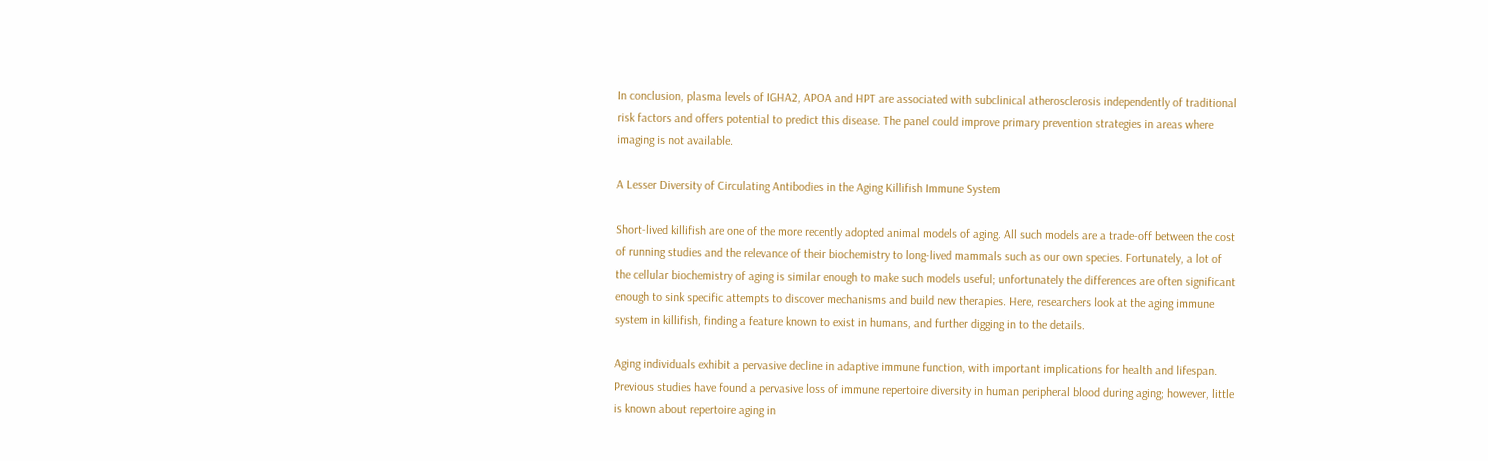In conclusion, plasma levels of IGHA2, APOA and HPT are associated with subclinical atherosclerosis independently of traditional risk factors and offers potential to predict this disease. The panel could improve primary prevention strategies in areas where imaging is not available.

A Lesser Diversity of Circulating Antibodies in the Aging Killifish Immune System

Short-lived killifish are one of the more recently adopted animal models of aging. All such models are a trade-off between the cost of running studies and the relevance of their biochemistry to long-lived mammals such as our own species. Fortunately, a lot of the cellular biochemistry of aging is similar enough to make such models useful; unfortunately the differences are often significant enough to sink specific attempts to discover mechanisms and build new therapies. Here, researchers look at the aging immune system in killifish, finding a feature known to exist in humans, and further digging in to the details.

Aging individuals exhibit a pervasive decline in adaptive immune function, with important implications for health and lifespan. Previous studies have found a pervasive loss of immune repertoire diversity in human peripheral blood during aging; however, little is known about repertoire aging in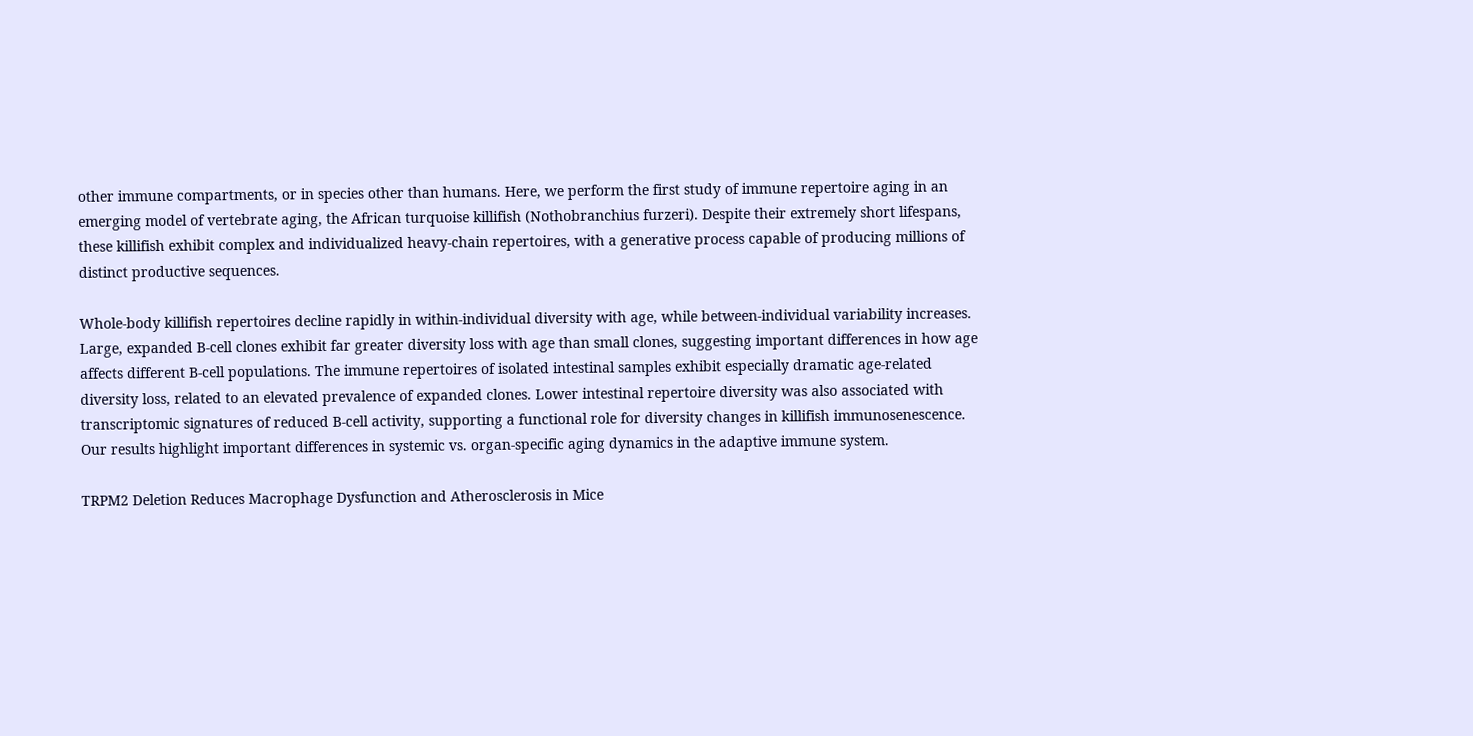other immune compartments, or in species other than humans. Here, we perform the first study of immune repertoire aging in an emerging model of vertebrate aging, the African turquoise killifish (Nothobranchius furzeri). Despite their extremely short lifespans, these killifish exhibit complex and individualized heavy-chain repertoires, with a generative process capable of producing millions of distinct productive sequences.

Whole-body killifish repertoires decline rapidly in within-individual diversity with age, while between-individual variability increases. Large, expanded B-cell clones exhibit far greater diversity loss with age than small clones, suggesting important differences in how age affects different B-cell populations. The immune repertoires of isolated intestinal samples exhibit especially dramatic age-related diversity loss, related to an elevated prevalence of expanded clones. Lower intestinal repertoire diversity was also associated with transcriptomic signatures of reduced B-cell activity, supporting a functional role for diversity changes in killifish immunosenescence. Our results highlight important differences in systemic vs. organ-specific aging dynamics in the adaptive immune system.

TRPM2 Deletion Reduces Macrophage Dysfunction and Atherosclerosis in Mice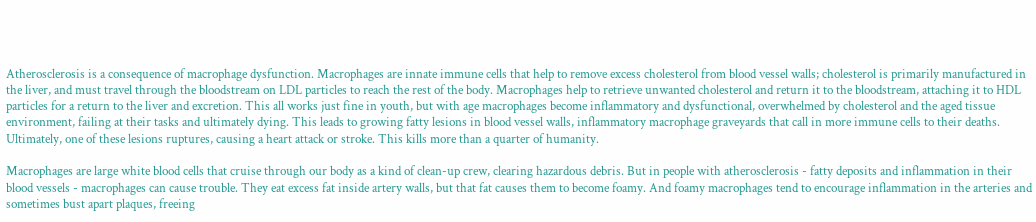Atherosclerosis is a consequence of macrophage dysfunction. Macrophages are innate immune cells that help to remove excess cholesterol from blood vessel walls; cholesterol is primarily manufactured in the liver, and must travel through the bloodstream on LDL particles to reach the rest of the body. Macrophages help to retrieve unwanted cholesterol and return it to the bloodstream, attaching it to HDL particles for a return to the liver and excretion. This all works just fine in youth, but with age macrophages become inflammatory and dysfunctional, overwhelmed by cholesterol and the aged tissue environment, failing at their tasks and ultimately dying. This leads to growing fatty lesions in blood vessel walls, inflammatory macrophage graveyards that call in more immune cells to their deaths. Ultimately, one of these lesions ruptures, causing a heart attack or stroke. This kills more than a quarter of humanity.

Macrophages are large white blood cells that cruise through our body as a kind of clean-up crew, clearing hazardous debris. But in people with atherosclerosis - fatty deposits and inflammation in their blood vessels - macrophages can cause trouble. They eat excess fat inside artery walls, but that fat causes them to become foamy. And foamy macrophages tend to encourage inflammation in the arteries and sometimes bust apart plaques, freeing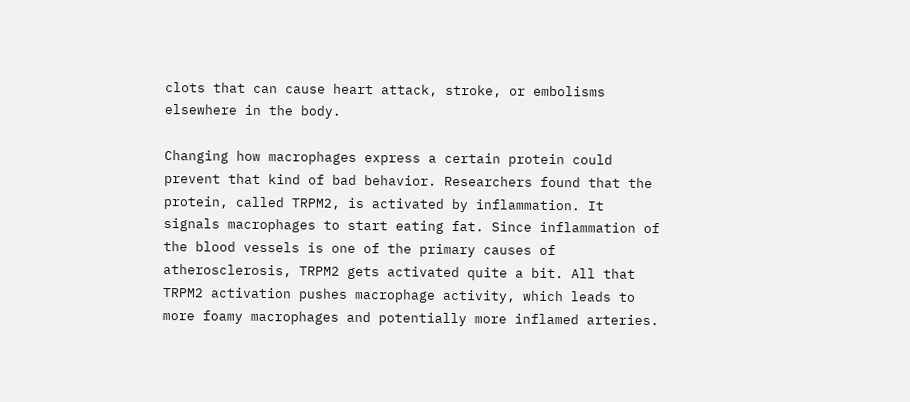clots that can cause heart attack, stroke, or embolisms elsewhere in the body.

Changing how macrophages express a certain protein could prevent that kind of bad behavior. Researchers found that the protein, called TRPM2, is activated by inflammation. It signals macrophages to start eating fat. Since inflammation of the blood vessels is one of the primary causes of atherosclerosis, TRPM2 gets activated quite a bit. All that TRPM2 activation pushes macrophage activity, which leads to more foamy macrophages and potentially more inflamed arteries.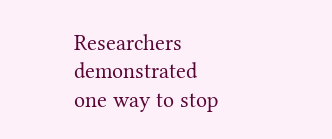Researchers demonstrated one way to stop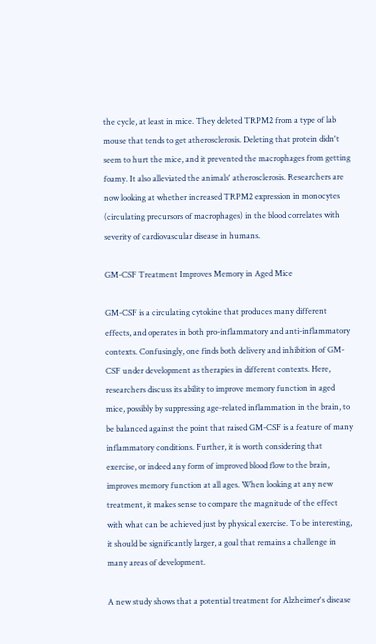the cycle, at least in mice. They deleted TRPM2 from a type of lab mouse that tends to get atherosclerosis. Deleting that protein didn't seem to hurt the mice, and it prevented the macrophages from getting foamy. It also alleviated the animals' atherosclerosis. Researchers are now looking at whether increased TRPM2 expression in monocytes (circulating precursors of macrophages) in the blood correlates with severity of cardiovascular disease in humans.

GM-CSF Treatment Improves Memory in Aged Mice

GM-CSF is a circulating cytokine that produces many different effects, and operates in both pro-inflammatory and anti-inflammatory contexts. Confusingly, one finds both delivery and inhibition of GM-CSF under development as therapies in different contexts. Here, researchers discuss its ability to improve memory function in aged mice, possibly by suppressing age-related inflammation in the brain, to be balanced against the point that raised GM-CSF is a feature of many inflammatory conditions. Further, it is worth considering that exercise, or indeed any form of improved blood flow to the brain, improves memory function at all ages. When looking at any new treatment, it makes sense to compare the magnitude of the effect with what can be achieved just by physical exercise. To be interesting, it should be significantly larger, a goal that remains a challenge in many areas of development.

A new study shows that a potential treatment for Alzheimer's disease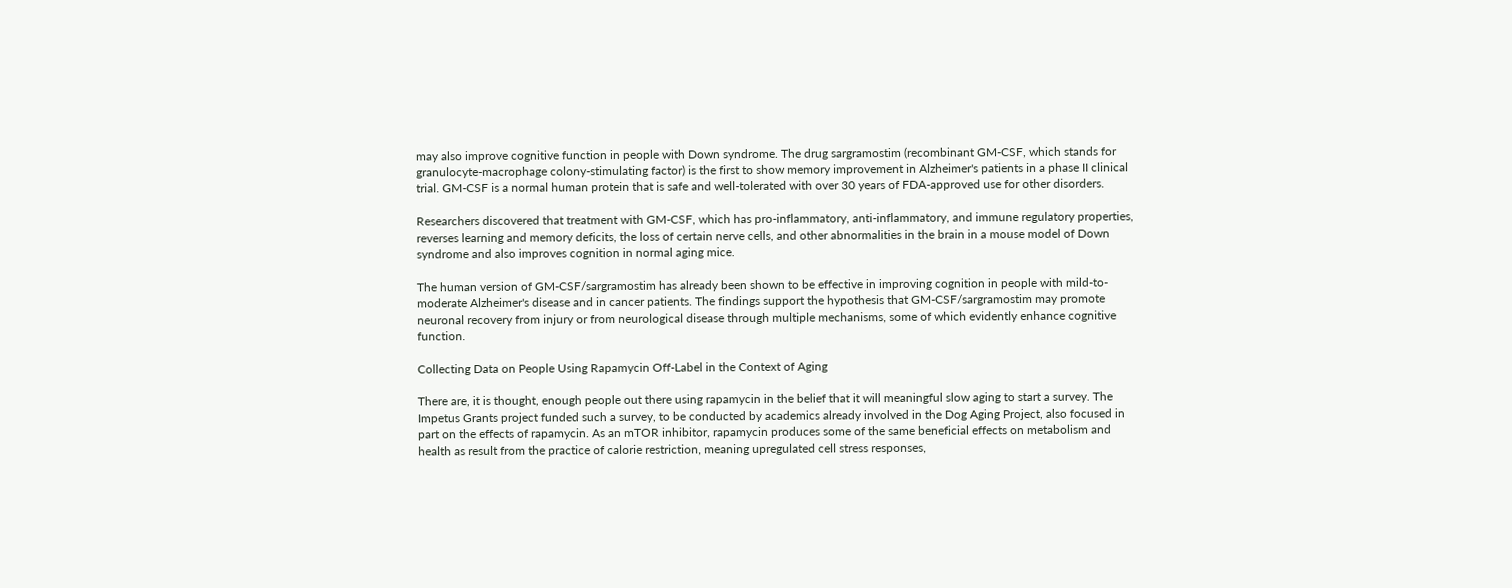may also improve cognitive function in people with Down syndrome. The drug sargramostim (recombinant GM-CSF, which stands for granulocyte-macrophage colony-stimulating factor) is the first to show memory improvement in Alzheimer's patients in a phase II clinical trial. GM-CSF is a normal human protein that is safe and well-tolerated with over 30 years of FDA-approved use for other disorders.

Researchers discovered that treatment with GM-CSF, which has pro-inflammatory, anti-inflammatory, and immune regulatory properties, reverses learning and memory deficits, the loss of certain nerve cells, and other abnormalities in the brain in a mouse model of Down syndrome and also improves cognition in normal aging mice.

The human version of GM-CSF/sargramostim has already been shown to be effective in improving cognition in people with mild-to-moderate Alzheimer's disease and in cancer patients. The findings support the hypothesis that GM-CSF/sargramostim may promote neuronal recovery from injury or from neurological disease through multiple mechanisms, some of which evidently enhance cognitive function.

Collecting Data on People Using Rapamycin Off-Label in the Context of Aging

There are, it is thought, enough people out there using rapamycin in the belief that it will meaningful slow aging to start a survey. The Impetus Grants project funded such a survey, to be conducted by academics already involved in the Dog Aging Project, also focused in part on the effects of rapamycin. As an mTOR inhibitor, rapamycin produces some of the same beneficial effects on metabolism and health as result from the practice of calorie restriction, meaning upregulated cell stress responses,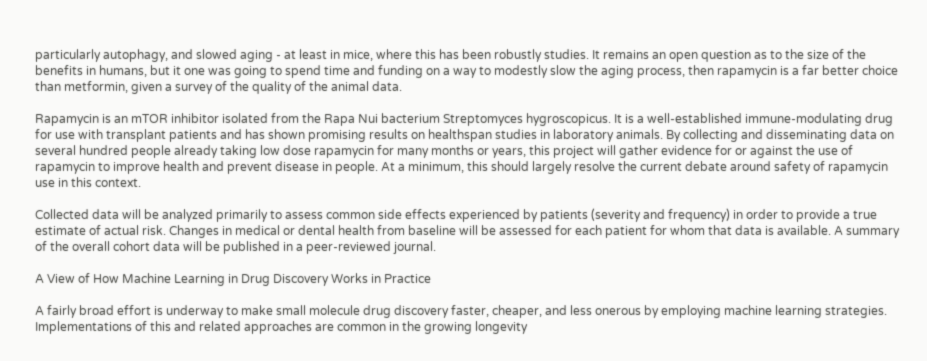particularly autophagy, and slowed aging - at least in mice, where this has been robustly studies. It remains an open question as to the size of the benefits in humans, but it one was going to spend time and funding on a way to modestly slow the aging process, then rapamycin is a far better choice than metformin, given a survey of the quality of the animal data.

Rapamycin is an mTOR inhibitor isolated from the Rapa Nui bacterium Streptomyces hygroscopicus. It is a well-established immune-modulating drug for use with transplant patients and has shown promising results on healthspan studies in laboratory animals. By collecting and disseminating data on several hundred people already taking low dose rapamycin for many months or years, this project will gather evidence for or against the use of rapamycin to improve health and prevent disease in people. At a minimum, this should largely resolve the current debate around safety of rapamycin use in this context.

Collected data will be analyzed primarily to assess common side effects experienced by patients (severity and frequency) in order to provide a true estimate of actual risk. Changes in medical or dental health from baseline will be assessed for each patient for whom that data is available. A summary of the overall cohort data will be published in a peer-reviewed journal.

A View of How Machine Learning in Drug Discovery Works in Practice

A fairly broad effort is underway to make small molecule drug discovery faster, cheaper, and less onerous by employing machine learning strategies. Implementations of this and related approaches are common in the growing longevity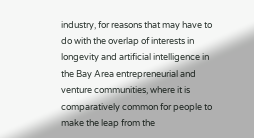industry, for reasons that may have to do with the overlap of interests in longevity and artificial intelligence in the Bay Area entrepreneurial and venture communities, where it is comparatively common for people to make the leap from the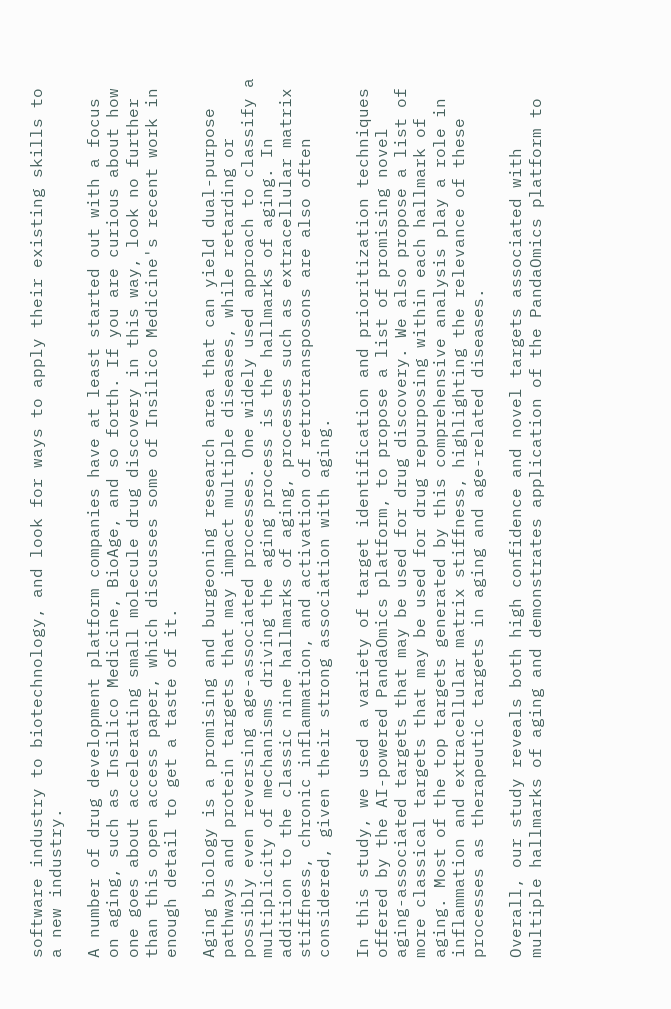software industry to biotechnology, and look for ways to apply their existing skills to a new industry.

A number of drug development platform companies have at least started out with a focus on aging, such as Insilico Medicine, BioAge, and so forth. If you are curious about how one goes about accelerating small molecule drug discovery in this way, look no further than this open access paper, which discusses some of Insilico Medicine's recent work in enough detail to get a taste of it.

Aging biology is a promising and burgeoning research area that can yield dual-purpose pathways and protein targets that may impact multiple diseases, while retarding or possibly even reversing age-associated processes. One widely used approach to classify a multiplicity of mechanisms driving the aging process is the hallmarks of aging. In addition to the classic nine hallmarks of aging, processes such as extracellular matrix stiffness, chronic inflammation, and activation of retrotransposons are also often considered, given their strong association with aging.

In this study, we used a variety of target identification and prioritization techniques offered by the AI-powered PandaOmics platform, to propose a list of promising novel aging-associated targets that may be used for drug discovery. We also propose a list of more classical targets that may be used for drug repurposing within each hallmark of aging. Most of the top targets generated by this comprehensive analysis play a role in inflammation and extracellular matrix stiffness, highlighting the relevance of these processes as therapeutic targets in aging and age-related diseases.

Overall, our study reveals both high confidence and novel targets associated with multiple hallmarks of aging and demonstrates application of the PandaOmics platform to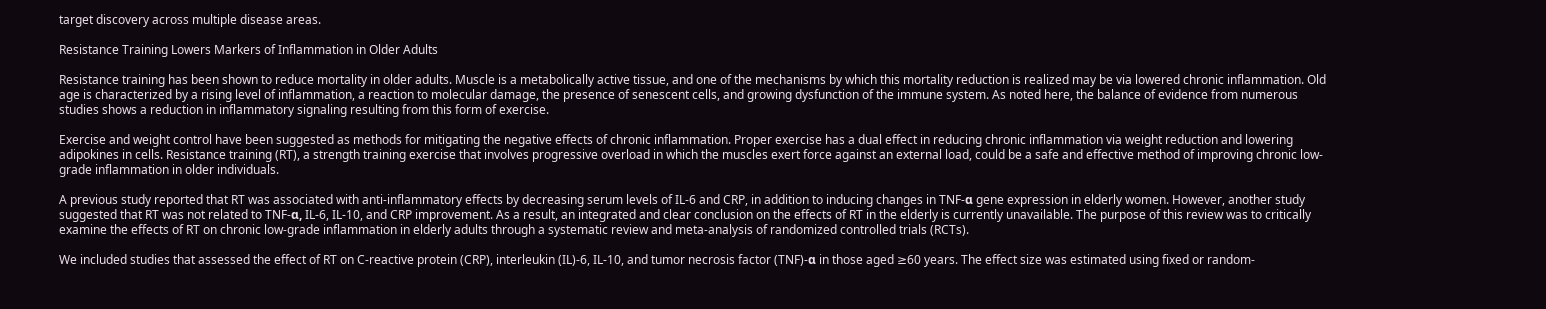target discovery across multiple disease areas.

Resistance Training Lowers Markers of Inflammation in Older Adults

Resistance training has been shown to reduce mortality in older adults. Muscle is a metabolically active tissue, and one of the mechanisms by which this mortality reduction is realized may be via lowered chronic inflammation. Old age is characterized by a rising level of inflammation, a reaction to molecular damage, the presence of senescent cells, and growing dysfunction of the immune system. As noted here, the balance of evidence from numerous studies shows a reduction in inflammatory signaling resulting from this form of exercise.

Exercise and weight control have been suggested as methods for mitigating the negative effects of chronic inflammation. Proper exercise has a dual effect in reducing chronic inflammation via weight reduction and lowering adipokines in cells. Resistance training (RT), a strength training exercise that involves progressive overload in which the muscles exert force against an external load, could be a safe and effective method of improving chronic low-grade inflammation in older individuals.

A previous study reported that RT was associated with anti-inflammatory effects by decreasing serum levels of IL-6 and CRP, in addition to inducing changes in TNF-α gene expression in elderly women. However, another study suggested that RT was not related to TNF-α, IL-6, IL-10, and CRP improvement. As a result, an integrated and clear conclusion on the effects of RT in the elderly is currently unavailable. The purpose of this review was to critically examine the effects of RT on chronic low-grade inflammation in elderly adults through a systematic review and meta-analysis of randomized controlled trials (RCTs).

We included studies that assessed the effect of RT on C-reactive protein (CRP), interleukin (IL)-6, IL-10, and tumor necrosis factor (TNF)-α in those aged ≥60 years. The effect size was estimated using fixed or random-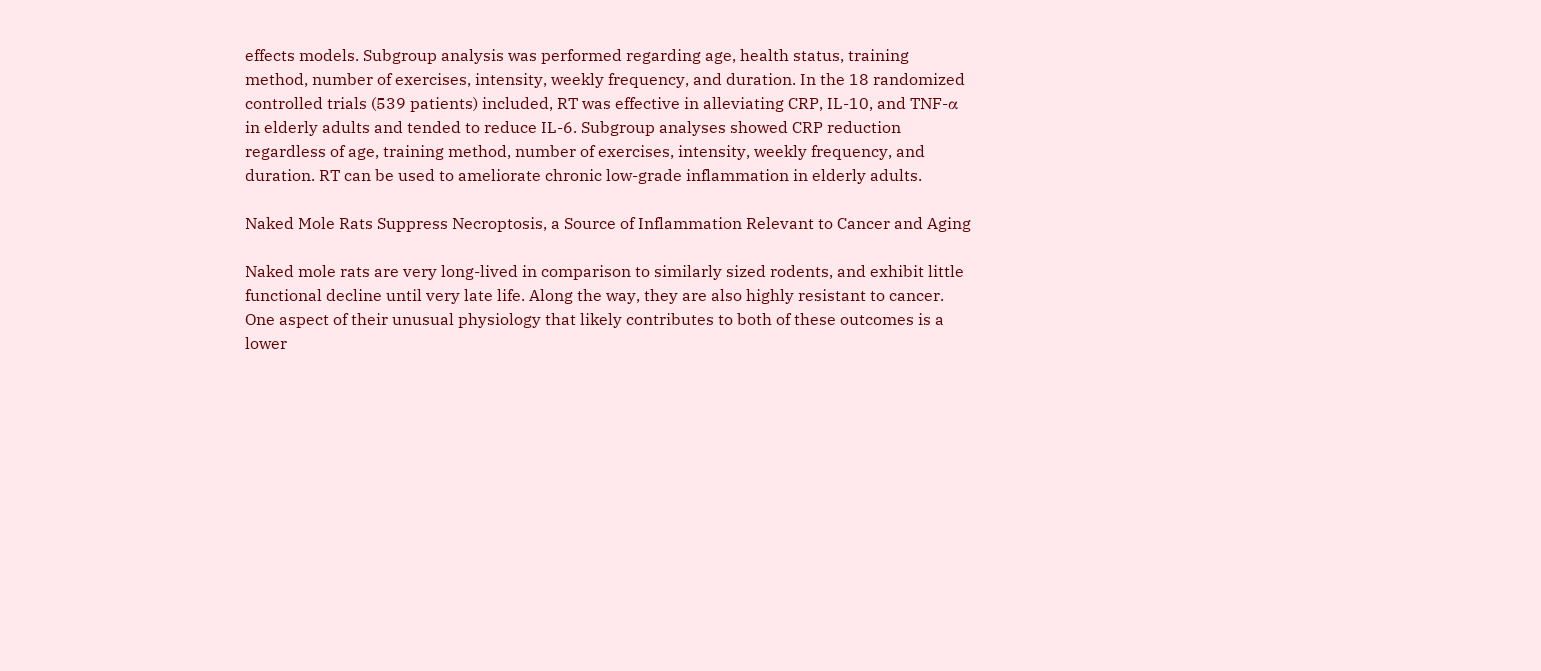effects models. Subgroup analysis was performed regarding age, health status, training method, number of exercises, intensity, weekly frequency, and duration. In the 18 randomized controlled trials (539 patients) included, RT was effective in alleviating CRP, IL-10, and TNF-α in elderly adults and tended to reduce IL-6. Subgroup analyses showed CRP reduction regardless of age, training method, number of exercises, intensity, weekly frequency, and duration. RT can be used to ameliorate chronic low-grade inflammation in elderly adults.

Naked Mole Rats Suppress Necroptosis, a Source of Inflammation Relevant to Cancer and Aging

Naked mole rats are very long-lived in comparison to similarly sized rodents, and exhibit little functional decline until very late life. Along the way, they are also highly resistant to cancer. One aspect of their unusual physiology that likely contributes to both of these outcomes is a lower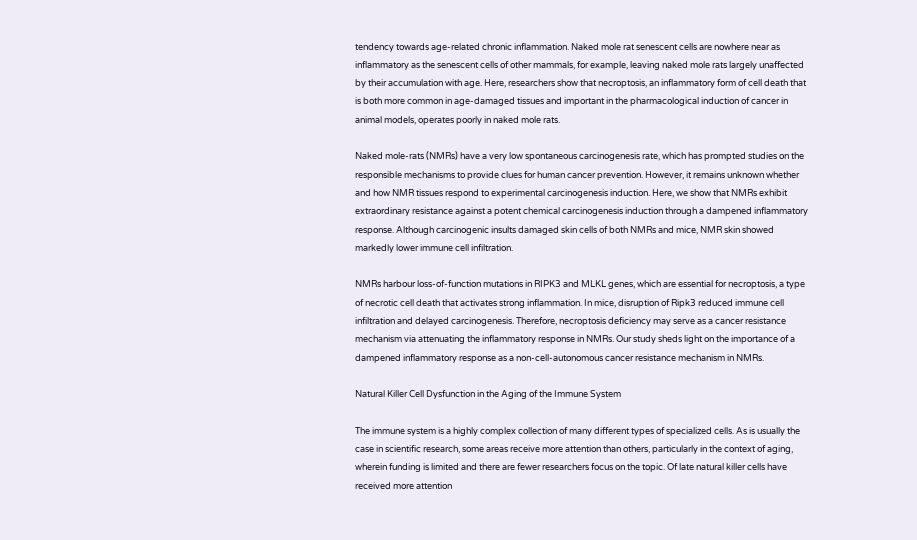tendency towards age-related chronic inflammation. Naked mole rat senescent cells are nowhere near as inflammatory as the senescent cells of other mammals, for example, leaving naked mole rats largely unaffected by their accumulation with age. Here, researchers show that necroptosis, an inflammatory form of cell death that is both more common in age-damaged tissues and important in the pharmacological induction of cancer in animal models, operates poorly in naked mole rats.

Naked mole-rats (NMRs) have a very low spontaneous carcinogenesis rate, which has prompted studies on the responsible mechanisms to provide clues for human cancer prevention. However, it remains unknown whether and how NMR tissues respond to experimental carcinogenesis induction. Here, we show that NMRs exhibit extraordinary resistance against a potent chemical carcinogenesis induction through a dampened inflammatory response. Although carcinogenic insults damaged skin cells of both NMRs and mice, NMR skin showed markedly lower immune cell infiltration.

NMRs harbour loss-of-function mutations in RIPK3 and MLKL genes, which are essential for necroptosis, a type of necrotic cell death that activates strong inflammation. In mice, disruption of Ripk3 reduced immune cell infiltration and delayed carcinogenesis. Therefore, necroptosis deficiency may serve as a cancer resistance mechanism via attenuating the inflammatory response in NMRs. Our study sheds light on the importance of a dampened inflammatory response as a non-cell-autonomous cancer resistance mechanism in NMRs.

Natural Killer Cell Dysfunction in the Aging of the Immune System

The immune system is a highly complex collection of many different types of specialized cells. As is usually the case in scientific research, some areas receive more attention than others, particularly in the context of aging, wherein funding is limited and there are fewer researchers focus on the topic. Of late natural killer cells have received more attention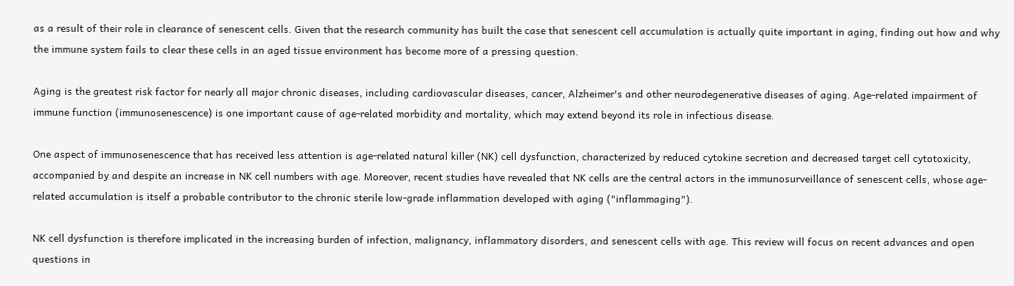as a result of their role in clearance of senescent cells. Given that the research community has built the case that senescent cell accumulation is actually quite important in aging, finding out how and why the immune system fails to clear these cells in an aged tissue environment has become more of a pressing question.

Aging is the greatest risk factor for nearly all major chronic diseases, including cardiovascular diseases, cancer, Alzheimer's and other neurodegenerative diseases of aging. Age-related impairment of immune function (immunosenescence) is one important cause of age-related morbidity and mortality, which may extend beyond its role in infectious disease.

One aspect of immunosenescence that has received less attention is age-related natural killer (NK) cell dysfunction, characterized by reduced cytokine secretion and decreased target cell cytotoxicity, accompanied by and despite an increase in NK cell numbers with age. Moreover, recent studies have revealed that NK cells are the central actors in the immunosurveillance of senescent cells, whose age-related accumulation is itself a probable contributor to the chronic sterile low-grade inflammation developed with aging ("inflammaging").

NK cell dysfunction is therefore implicated in the increasing burden of infection, malignancy, inflammatory disorders, and senescent cells with age. This review will focus on recent advances and open questions in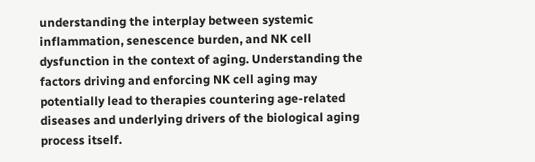understanding the interplay between systemic inflammation, senescence burden, and NK cell dysfunction in the context of aging. Understanding the factors driving and enforcing NK cell aging may potentially lead to therapies countering age-related diseases and underlying drivers of the biological aging process itself.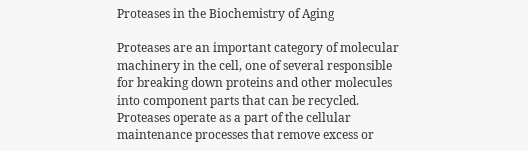Proteases in the Biochemistry of Aging

Proteases are an important category of molecular machinery in the cell, one of several responsible for breaking down proteins and other molecules into component parts that can be recycled. Proteases operate as a part of the cellular maintenance processes that remove excess or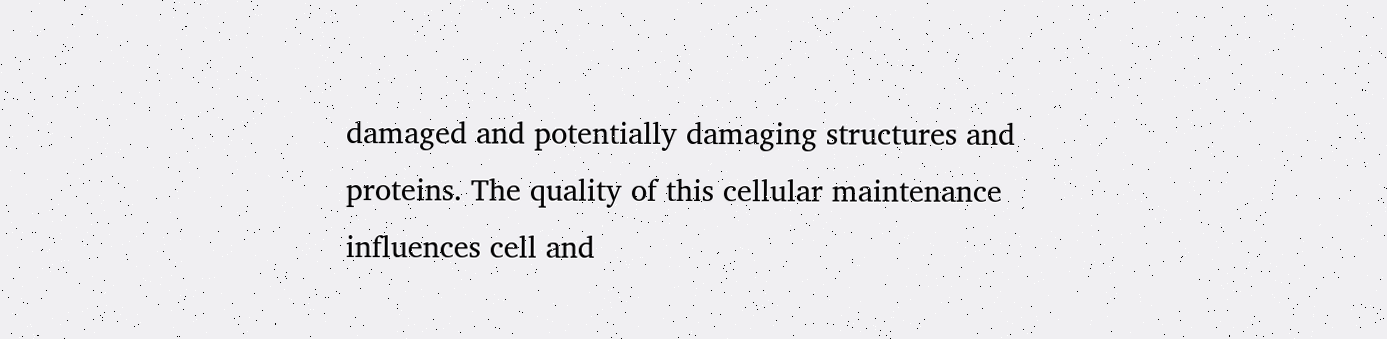damaged and potentially damaging structures and proteins. The quality of this cellular maintenance influences cell and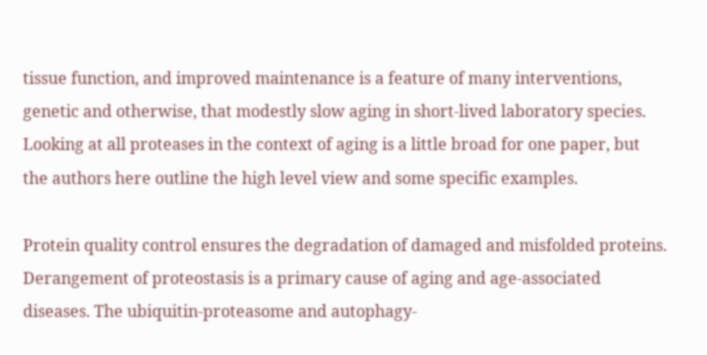tissue function, and improved maintenance is a feature of many interventions, genetic and otherwise, that modestly slow aging in short-lived laboratory species. Looking at all proteases in the context of aging is a little broad for one paper, but the authors here outline the high level view and some specific examples.

Protein quality control ensures the degradation of damaged and misfolded proteins. Derangement of proteostasis is a primary cause of aging and age-associated diseases. The ubiquitin-proteasome and autophagy-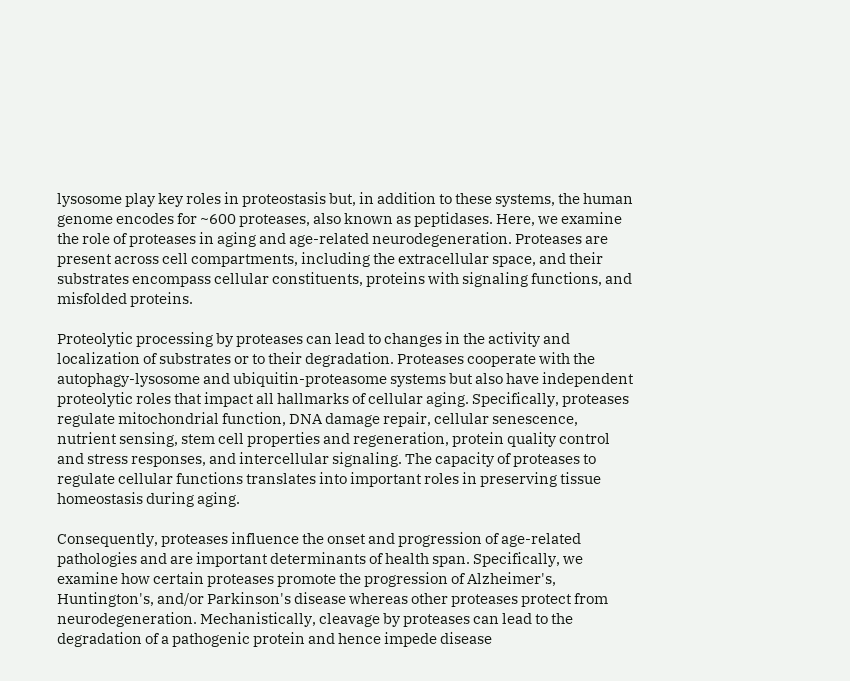lysosome play key roles in proteostasis but, in addition to these systems, the human genome encodes for ~600 proteases, also known as peptidases. Here, we examine the role of proteases in aging and age-related neurodegeneration. Proteases are present across cell compartments, including the extracellular space, and their substrates encompass cellular constituents, proteins with signaling functions, and misfolded proteins.

Proteolytic processing by proteases can lead to changes in the activity and localization of substrates or to their degradation. Proteases cooperate with the autophagy-lysosome and ubiquitin-proteasome systems but also have independent proteolytic roles that impact all hallmarks of cellular aging. Specifically, proteases regulate mitochondrial function, DNA damage repair, cellular senescence, nutrient sensing, stem cell properties and regeneration, protein quality control and stress responses, and intercellular signaling. The capacity of proteases to regulate cellular functions translates into important roles in preserving tissue homeostasis during aging.

Consequently, proteases influence the onset and progression of age-related pathologies and are important determinants of health span. Specifically, we examine how certain proteases promote the progression of Alzheimer's, Huntington's, and/or Parkinson's disease whereas other proteases protect from neurodegeneration. Mechanistically, cleavage by proteases can lead to the degradation of a pathogenic protein and hence impede disease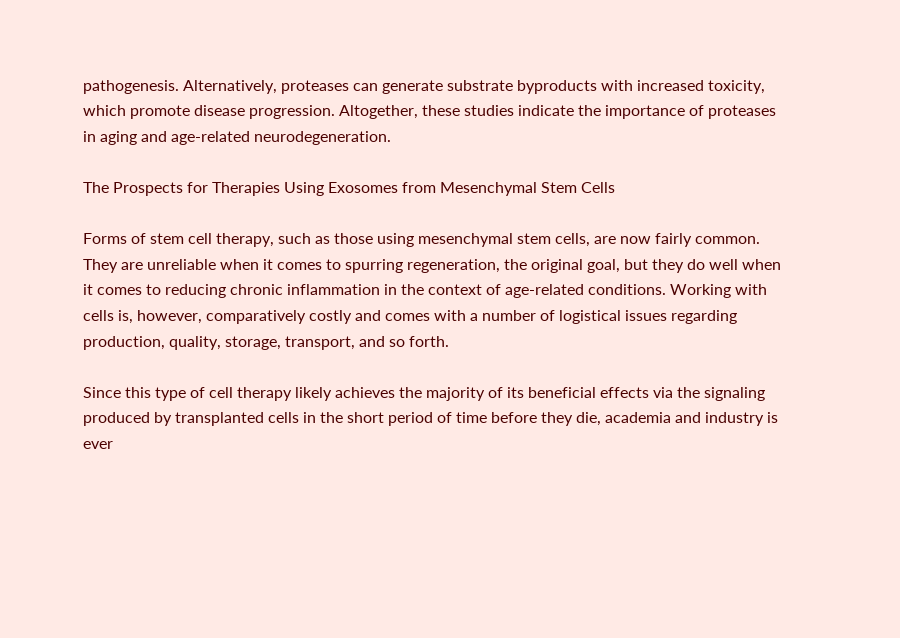pathogenesis. Alternatively, proteases can generate substrate byproducts with increased toxicity, which promote disease progression. Altogether, these studies indicate the importance of proteases in aging and age-related neurodegeneration.

The Prospects for Therapies Using Exosomes from Mesenchymal Stem Cells

Forms of stem cell therapy, such as those using mesenchymal stem cells, are now fairly common. They are unreliable when it comes to spurring regeneration, the original goal, but they do well when it comes to reducing chronic inflammation in the context of age-related conditions. Working with cells is, however, comparatively costly and comes with a number of logistical issues regarding production, quality, storage, transport, and so forth.

Since this type of cell therapy likely achieves the majority of its beneficial effects via the signaling produced by transplanted cells in the short period of time before they die, academia and industry is ever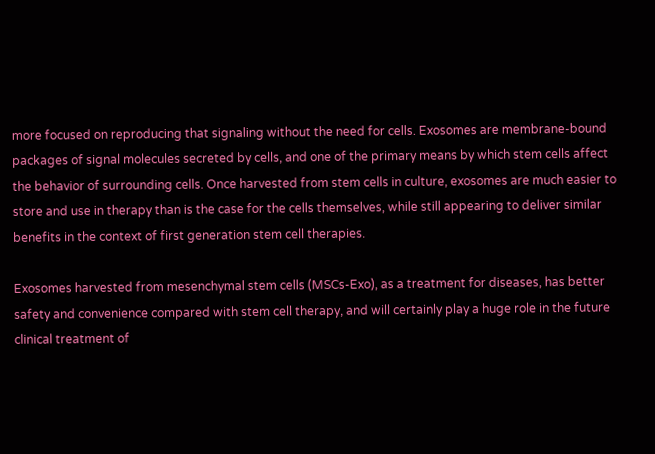more focused on reproducing that signaling without the need for cells. Exosomes are membrane-bound packages of signal molecules secreted by cells, and one of the primary means by which stem cells affect the behavior of surrounding cells. Once harvested from stem cells in culture, exosomes are much easier to store and use in therapy than is the case for the cells themselves, while still appearing to deliver similar benefits in the context of first generation stem cell therapies.

Exosomes harvested from mesenchymal stem cells (MSCs-Exo), as a treatment for diseases, has better safety and convenience compared with stem cell therapy, and will certainly play a huge role in the future clinical treatment of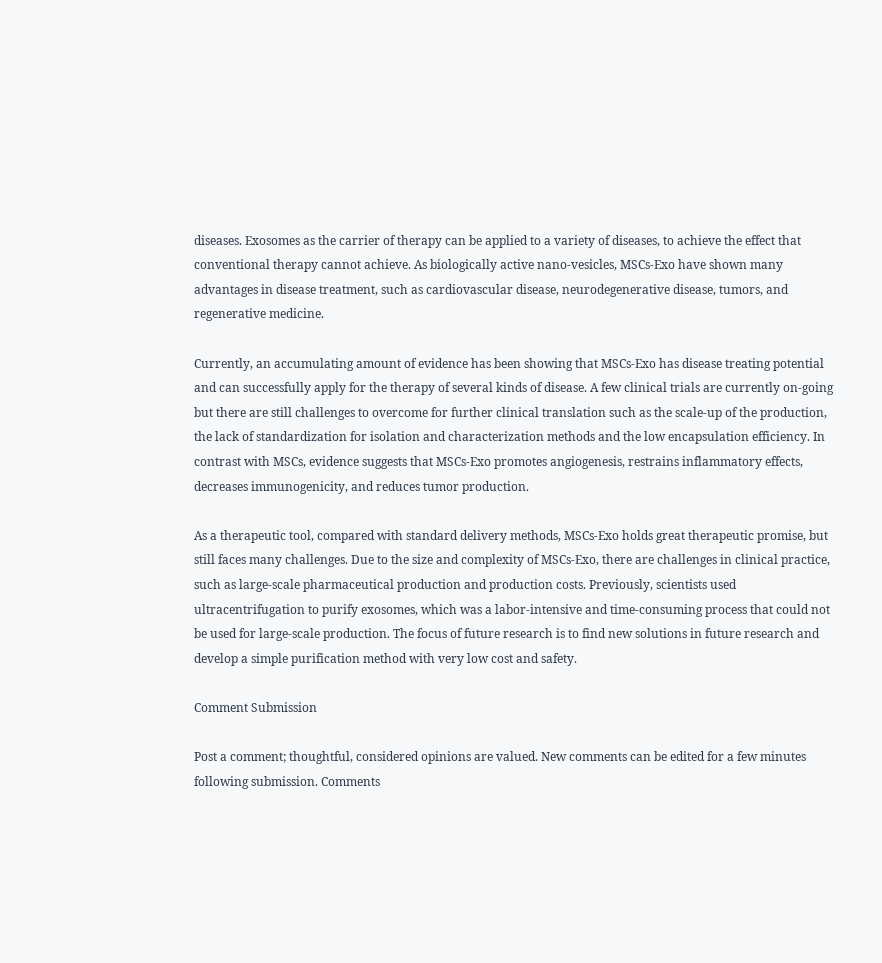diseases. Exosomes as the carrier of therapy can be applied to a variety of diseases, to achieve the effect that conventional therapy cannot achieve. As biologically active nano-vesicles, MSCs-Exo have shown many advantages in disease treatment, such as cardiovascular disease, neurodegenerative disease, tumors, and regenerative medicine.

Currently, an accumulating amount of evidence has been showing that MSCs-Exo has disease treating potential and can successfully apply for the therapy of several kinds of disease. A few clinical trials are currently on-going but there are still challenges to overcome for further clinical translation such as the scale-up of the production, the lack of standardization for isolation and characterization methods and the low encapsulation efficiency. In contrast with MSCs, evidence suggests that MSCs-Exo promotes angiogenesis, restrains inflammatory effects, decreases immunogenicity, and reduces tumor production.

As a therapeutic tool, compared with standard delivery methods, MSCs-Exo holds great therapeutic promise, but still faces many challenges. Due to the size and complexity of MSCs-Exo, there are challenges in clinical practice, such as large-scale pharmaceutical production and production costs. Previously, scientists used ultracentrifugation to purify exosomes, which was a labor-intensive and time-consuming process that could not be used for large-scale production. The focus of future research is to find new solutions in future research and develop a simple purification method with very low cost and safety.

Comment Submission

Post a comment; thoughtful, considered opinions are valued. New comments can be edited for a few minutes following submission. Comments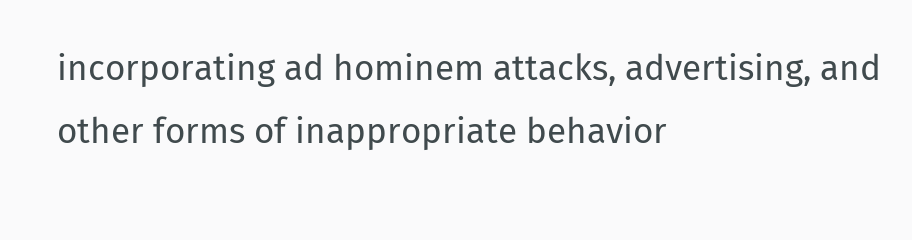incorporating ad hominem attacks, advertising, and other forms of inappropriate behavior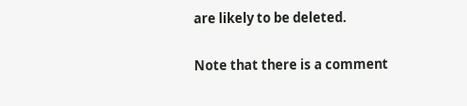are likely to be deleted.

Note that there is a comment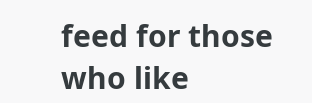feed for those who like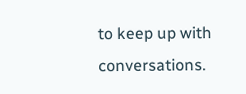to keep up with conversations.